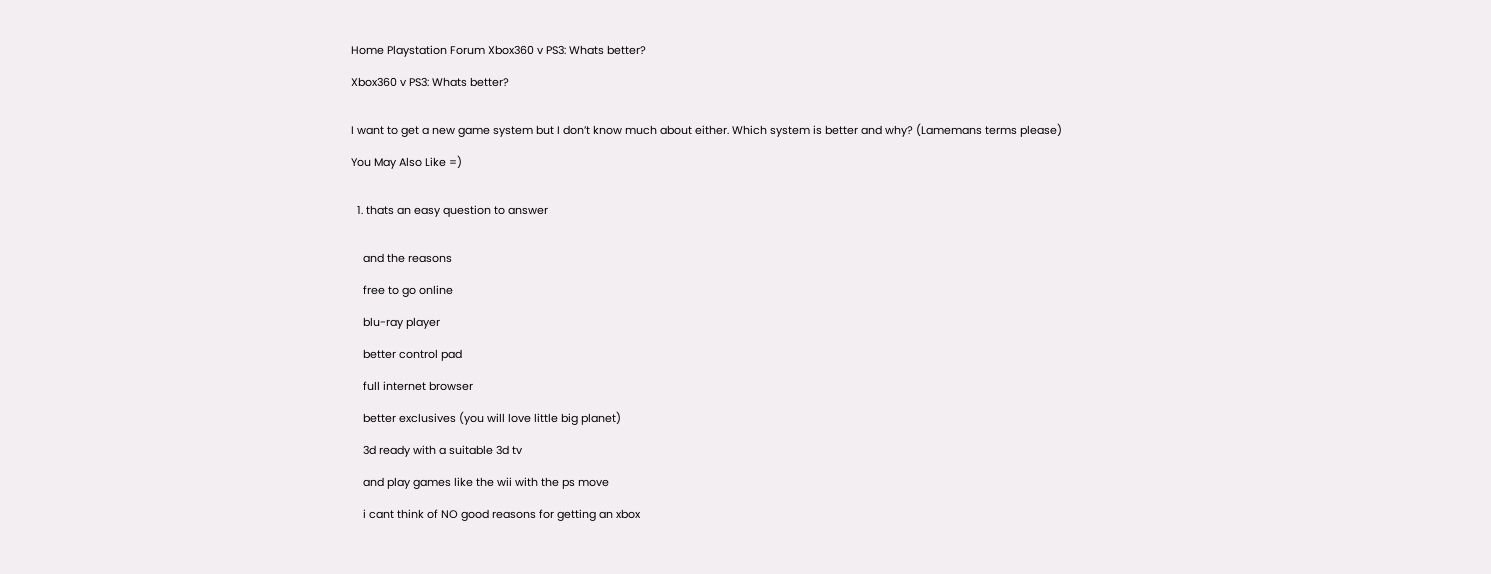Home Playstation Forum Xbox360 v PS3: Whats better?

Xbox360 v PS3: Whats better?


I want to get a new game system but I don’t know much about either. Which system is better and why? (Lamemans terms please)

You May Also Like =)


  1. thats an easy question to answer


    and the reasons

    free to go online

    blu-ray player

    better control pad

    full internet browser

    better exclusives (you will love little big planet)

    3d ready with a suitable 3d tv

    and play games like the wii with the ps move

    i cant think of NO good reasons for getting an xbox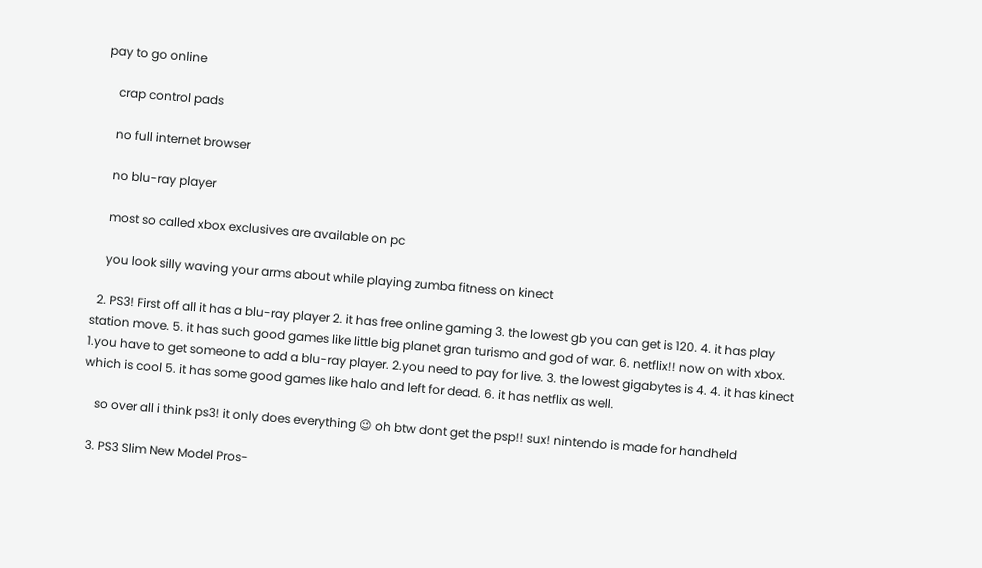pay to go online

    crap control pads

    no full internet browser

    no blu-ray player

    most so called xbox exclusives are available on pc

    you look silly waving your arms about while playing zumba fitness on kinect

  2. PS3! First off all it has a blu-ray player 2. it has free online gaming 3. the lowest gb you can get is 120. 4. it has play station move. 5. it has such good games like little big planet gran turismo and god of war. 6. netflix!! now on with xbox. 1.you have to get someone to add a blu-ray player. 2.you need to pay for live. 3. the lowest gigabytes is 4. 4. it has kinect which is cool 5. it has some good games like halo and left for dead. 6. it has netflix as well.

    so over all i think ps3! it only does everything 😉 oh btw dont get the psp!! sux! nintendo is made for handheld

  3. PS3 Slim New Model Pros-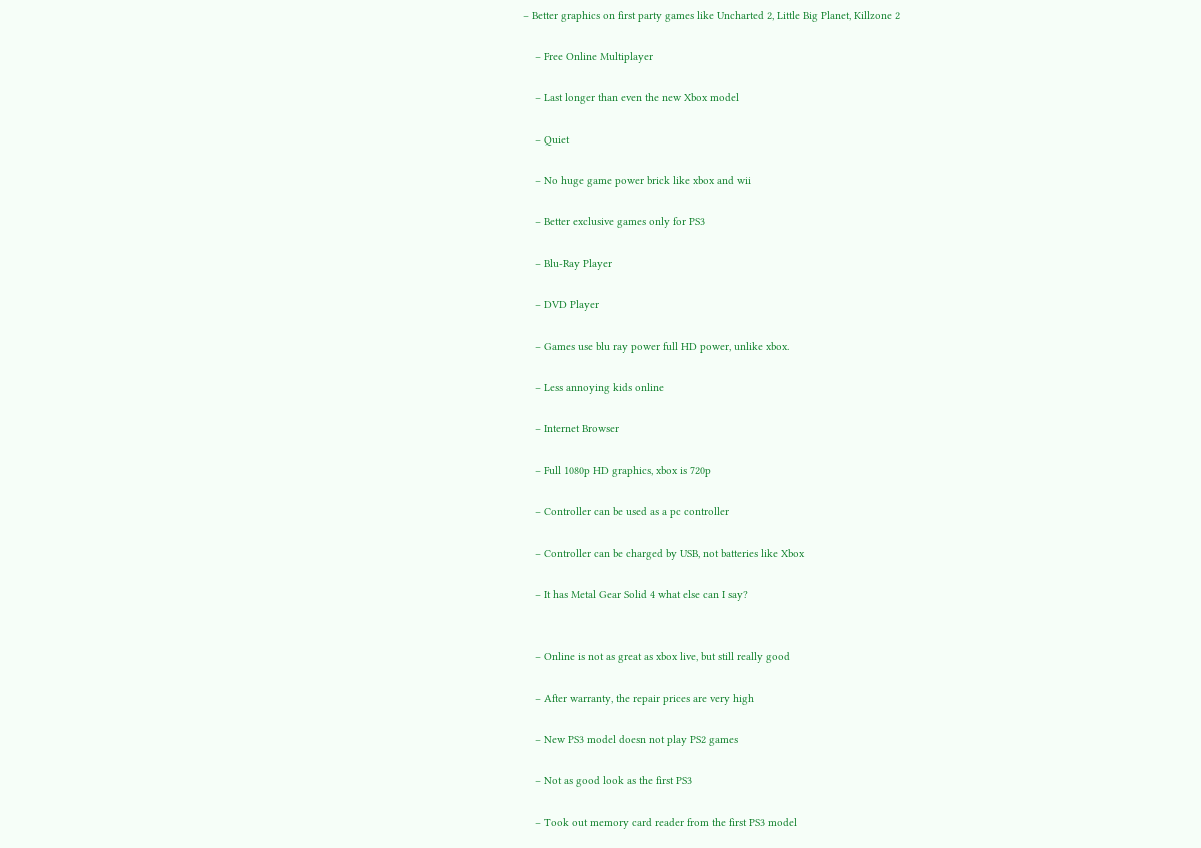– Better graphics on first party games like Uncharted 2, Little Big Planet, Killzone 2

    – Free Online Multiplayer

    – Last longer than even the new Xbox model

    – Quiet

    – No huge game power brick like xbox and wii

    – Better exclusive games only for PS3

    – Blu-Ray Player

    – DVD Player

    – Games use blu ray power full HD power, unlike xbox.

    – Less annoying kids online

    – Internet Browser

    – Full 1080p HD graphics, xbox is 720p

    – Controller can be used as a pc controller

    – Controller can be charged by USB, not batteries like Xbox

    – It has Metal Gear Solid 4 what else can I say?


    – Online is not as great as xbox live, but still really good

    – After warranty, the repair prices are very high

    – New PS3 model doesn not play PS2 games

    – Not as good look as the first PS3

    – Took out memory card reader from the first PS3 model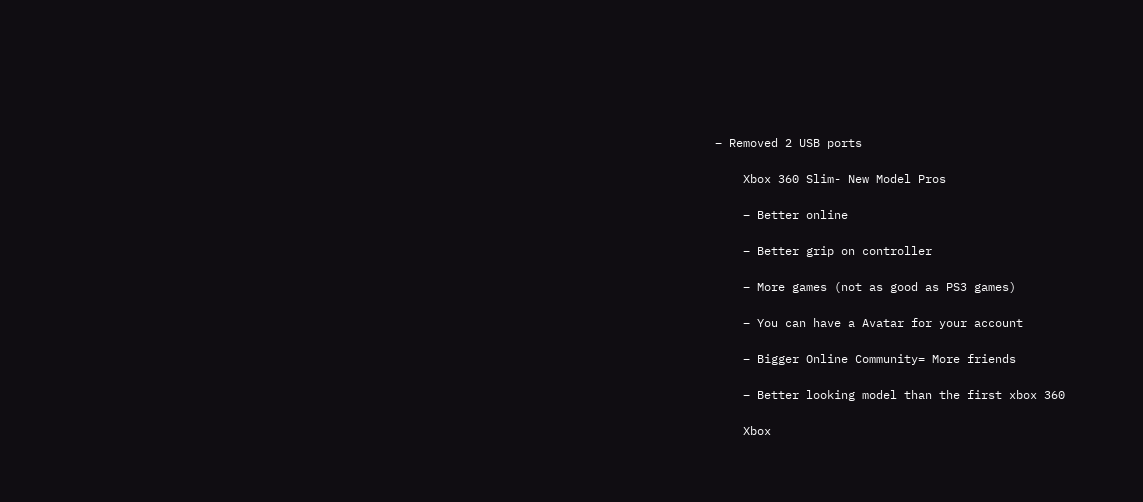– Removed 2 USB ports

    Xbox 360 Slim- New Model Pros

    – Better online

    – Better grip on controller

    – More games (not as good as PS3 games)

    – You can have a Avatar for your account

    – Bigger Online Community= More friends

    – Better looking model than the first xbox 360

    Xbox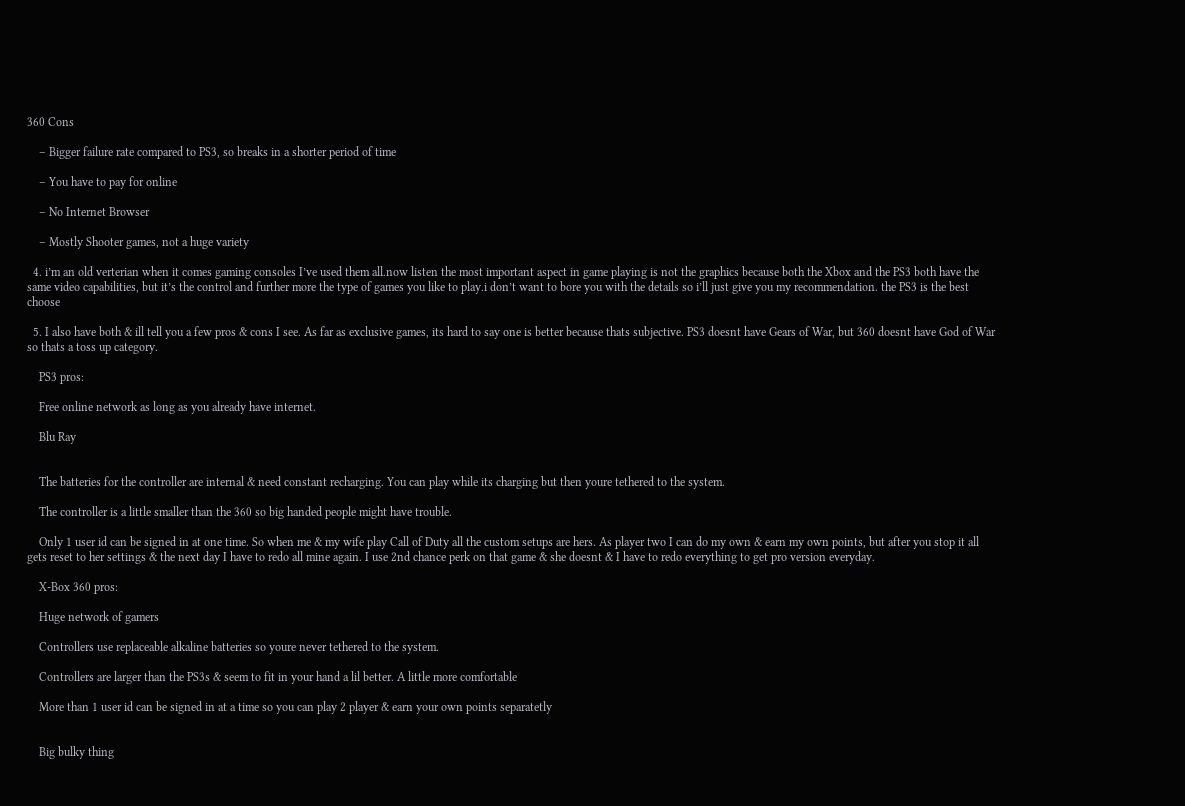360 Cons

    – Bigger failure rate compared to PS3, so breaks in a shorter period of time

    – You have to pay for online

    – No Internet Browser

    – Mostly Shooter games, not a huge variety

  4. i’m an old verterian when it comes gaming consoles I’ve used them all.now listen the most important aspect in game playing is not the graphics because both the Xbox and the PS3 both have the same video capabilities, but it’s the control and further more the type of games you like to play.i don’t want to bore you with the details so i’ll just give you my recommendation. the PS3 is the best choose

  5. I also have both & ill tell you a few pros & cons I see. As far as exclusive games, its hard to say one is better because thats subjective. PS3 doesnt have Gears of War, but 360 doesnt have God of War so thats a toss up category.

    PS3 pros:

    Free online network as long as you already have internet.

    Blu Ray


    The batteries for the controller are internal & need constant recharging. You can play while its charging but then youre tethered to the system.

    The controller is a little smaller than the 360 so big handed people might have trouble.

    Only 1 user id can be signed in at one time. So when me & my wife play Call of Duty all the custom setups are hers. As player two I can do my own & earn my own points, but after you stop it all gets reset to her settings & the next day I have to redo all mine again. I use 2nd chance perk on that game & she doesnt & I have to redo everything to get pro version everyday.

    X-Box 360 pros:

    Huge network of gamers

    Controllers use replaceable alkaline batteries so youre never tethered to the system.

    Controllers are larger than the PS3s & seem to fit in your hand a lil better. A little more comfortable

    More than 1 user id can be signed in at a time so you can play 2 player & earn your own points separatetly


    Big bulky thing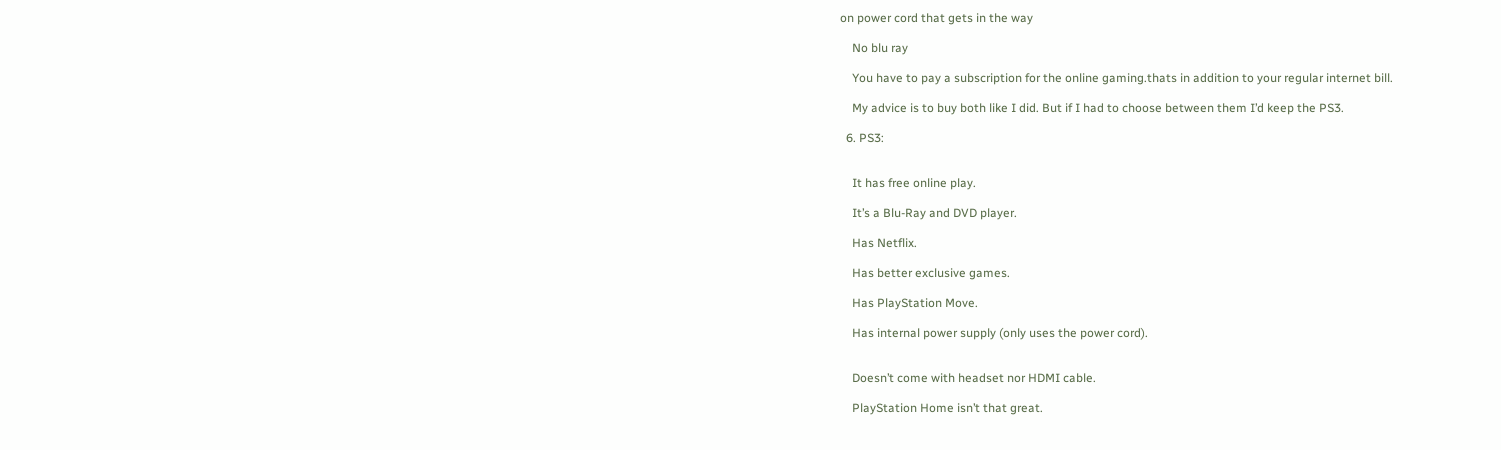on power cord that gets in the way

    No blu ray

    You have to pay a subscription for the online gaming.thats in addition to your regular internet bill.

    My advice is to buy both like I did. But if I had to choose between them I’d keep the PS3.

  6. PS3:


    It has free online play.

    It’s a Blu-Ray and DVD player.

    Has Netflix.

    Has better exclusive games.

    Has PlayStation Move.

    Has internal power supply (only uses the power cord).


    Doesn’t come with headset nor HDMI cable.

    PlayStation Home isn’t that great.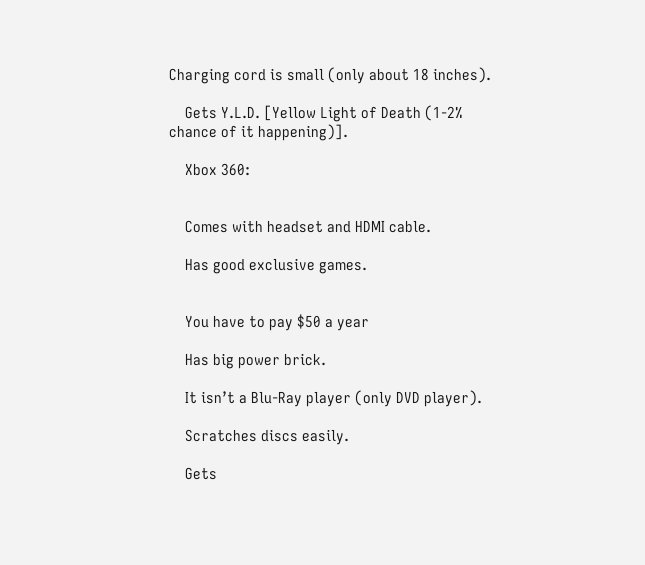Charging cord is small (only about 18 inches).

    Gets Y.L.D. [Yellow Light of Death (1-2% chance of it happening)].

    Xbox 360:


    Comes with headset and HDMI cable.

    Has good exclusive games.


    You have to pay $50 a year

    Has big power brick.

    It isn’t a Blu-Ray player (only DVD player).

    Scratches discs easily.

    Gets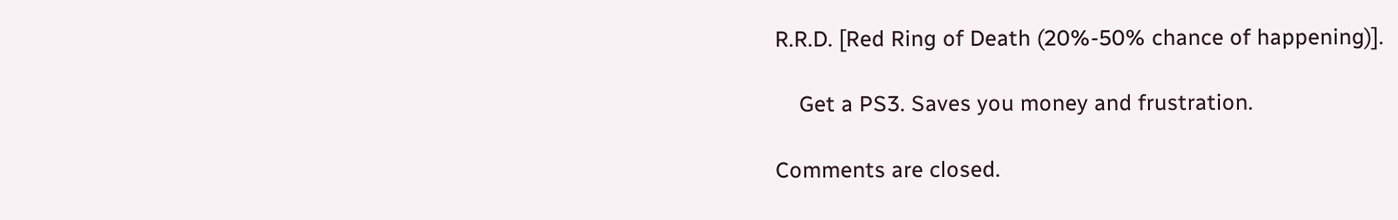R.R.D. [Red Ring of Death (20%-50% chance of happening)].

    Get a PS3. Saves you money and frustration.

Comments are closed.